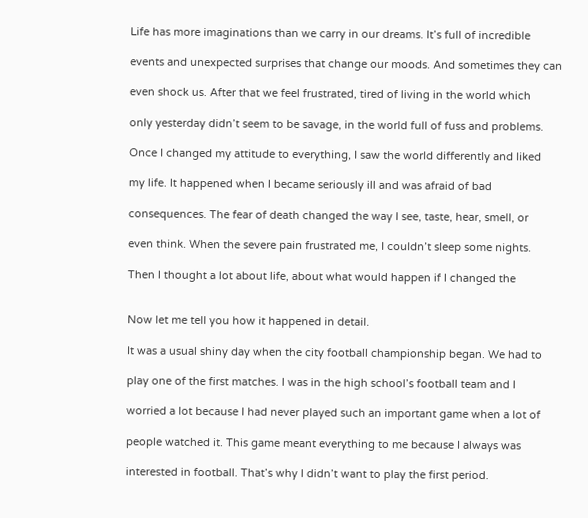Life has more imaginations than we carry in our dreams. It’s full of incredible

events and unexpected surprises that change our moods. And sometimes they can

even shock us. After that we feel frustrated, tired of living in the world which

only yesterday didn’t seem to be savage, in the world full of fuss and problems.

Once I changed my attitude to everything, I saw the world differently and liked

my life. It happened when I became seriously ill and was afraid of bad

consequences. The fear of death changed the way I see, taste, hear, smell, or

even think. When the severe pain frustrated me, I couldn’t sleep some nights.

Then I thought a lot about life, about what would happen if I changed the


Now let me tell you how it happened in detail.

It was a usual shiny day when the city football championship began. We had to

play one of the first matches. I was in the high school’s football team and I

worried a lot because I had never played such an important game when a lot of

people watched it. This game meant everything to me because I always was

interested in football. That’s why I didn’t want to play the first period.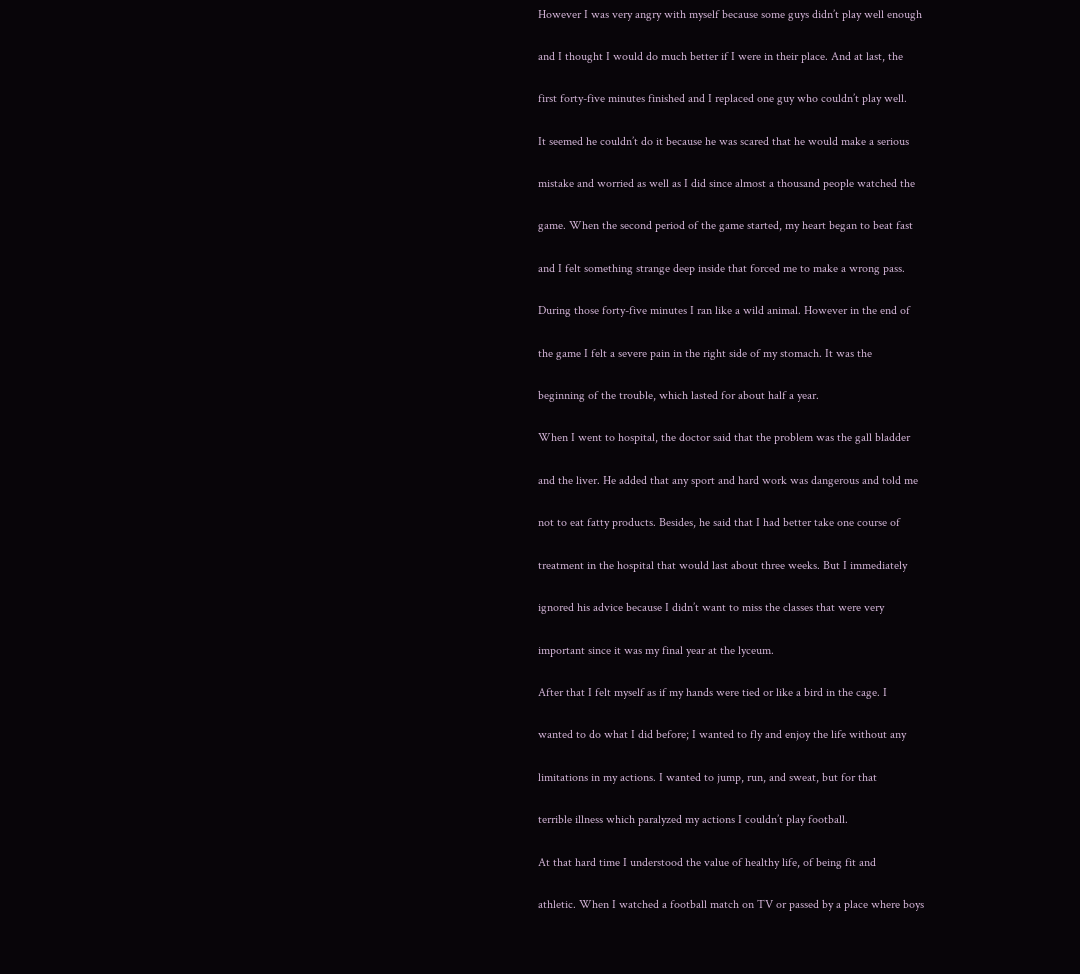However I was very angry with myself because some guys didn’t play well enough

and I thought I would do much better if I were in their place. And at last, the

first forty-five minutes finished and I replaced one guy who couldn’t play well.

It seemed he couldn’t do it because he was scared that he would make a serious

mistake and worried as well as I did since almost a thousand people watched the

game. When the second period of the game started, my heart began to beat fast

and I felt something strange deep inside that forced me to make a wrong pass.

During those forty-five minutes I ran like a wild animal. However in the end of

the game I felt a severe pain in the right side of my stomach. It was the

beginning of the trouble, which lasted for about half a year.

When I went to hospital, the doctor said that the problem was the gall bladder

and the liver. He added that any sport and hard work was dangerous and told me

not to eat fatty products. Besides, he said that I had better take one course of

treatment in the hospital that would last about three weeks. But I immediately

ignored his advice because I didn’t want to miss the classes that were very

important since it was my final year at the lyceum.

After that I felt myself as if my hands were tied or like a bird in the cage. I

wanted to do what I did before; I wanted to fly and enjoy the life without any

limitations in my actions. I wanted to jump, run, and sweat, but for that

terrible illness which paralyzed my actions I couldn’t play football.

At that hard time I understood the value of healthy life, of being fit and

athletic. When I watched a football match on TV or passed by a place where boys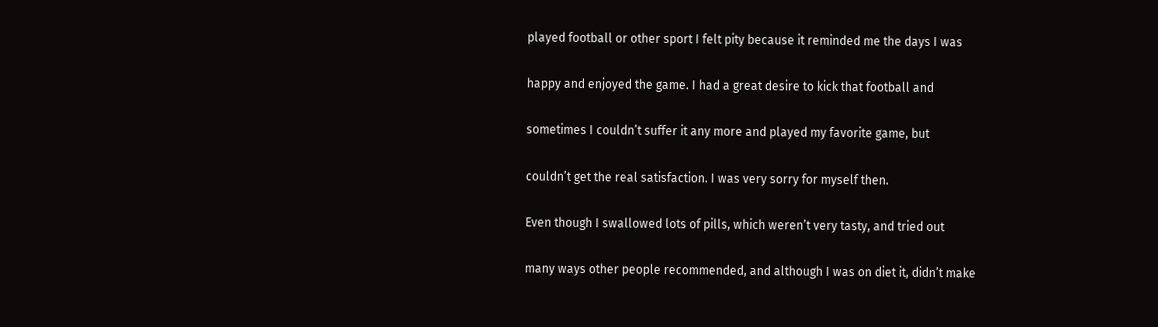played football or other sport I felt pity because it reminded me the days I was

happy and enjoyed the game. I had a great desire to kick that football and

sometimes I couldn’t suffer it any more and played my favorite game, but

couldn’t get the real satisfaction. I was very sorry for myself then.

Even though I swallowed lots of pills, which weren’t very tasty, and tried out

many ways other people recommended, and although I was on diet it, didn’t make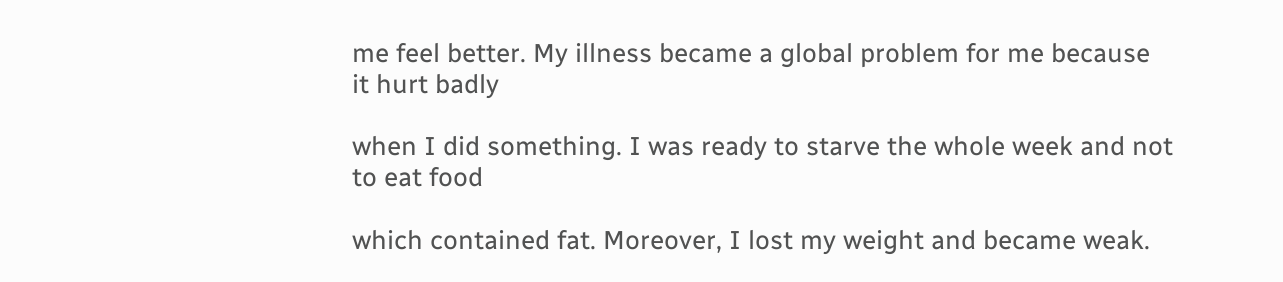me feel better. My illness became a global problem for me because it hurt badly

when I did something. I was ready to starve the whole week and not to eat food

which contained fat. Moreover, I lost my weight and became weak.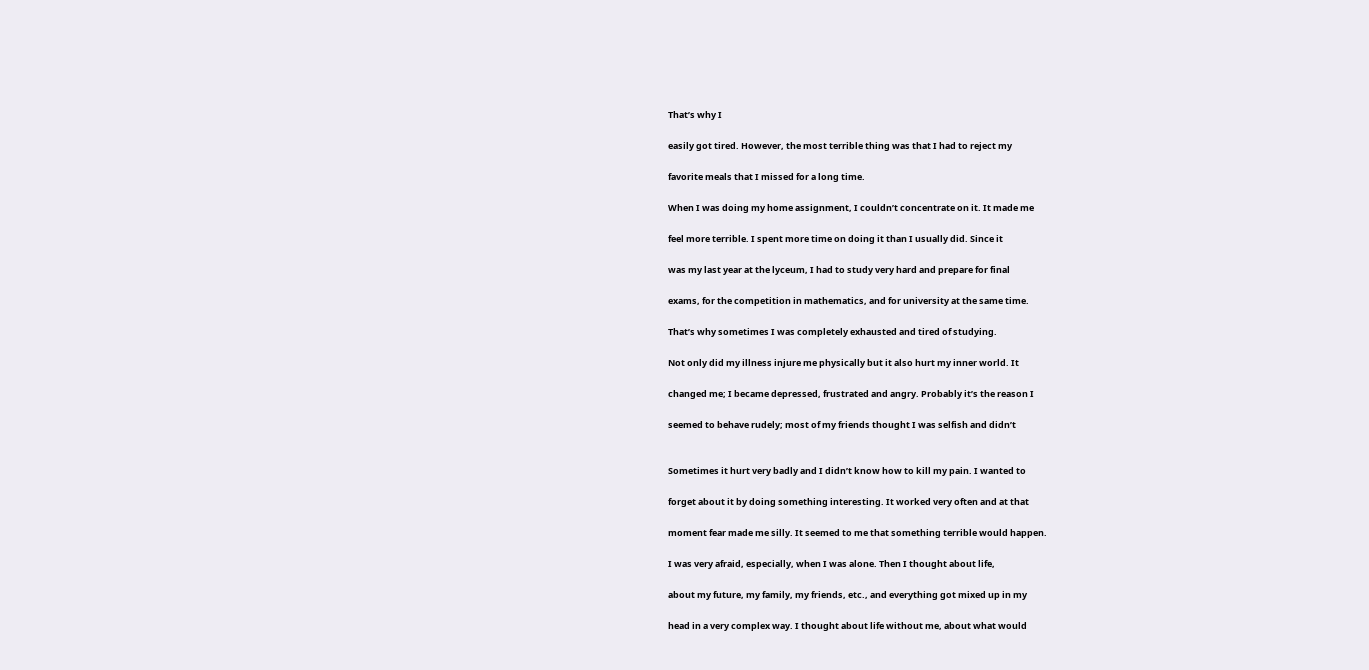That’s why I

easily got tired. However, the most terrible thing was that I had to reject my

favorite meals that I missed for a long time.

When I was doing my home assignment, I couldn’t concentrate on it. It made me

feel more terrible. I spent more time on doing it than I usually did. Since it

was my last year at the lyceum, I had to study very hard and prepare for final

exams, for the competition in mathematics, and for university at the same time.

That’s why sometimes I was completely exhausted and tired of studying.

Not only did my illness injure me physically but it also hurt my inner world. It

changed me; I became depressed, frustrated and angry. Probably it’s the reason I

seemed to behave rudely; most of my friends thought I was selfish and didn’t


Sometimes it hurt very badly and I didn’t know how to kill my pain. I wanted to

forget about it by doing something interesting. It worked very often and at that

moment fear made me silly. It seemed to me that something terrible would happen.

I was very afraid, especially, when I was alone. Then I thought about life,

about my future, my family, my friends, etc., and everything got mixed up in my

head in a very complex way. I thought about life without me, about what would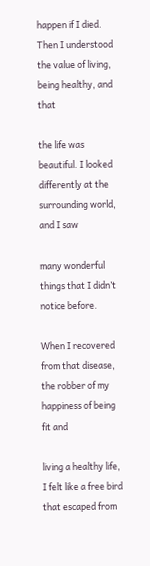happen if I died. Then I understood the value of living, being healthy, and that

the life was beautiful. I looked differently at the surrounding world, and I saw

many wonderful things that I didn’t notice before.

When I recovered from that disease, the robber of my happiness of being fit and

living a healthy life, I felt like a free bird that escaped from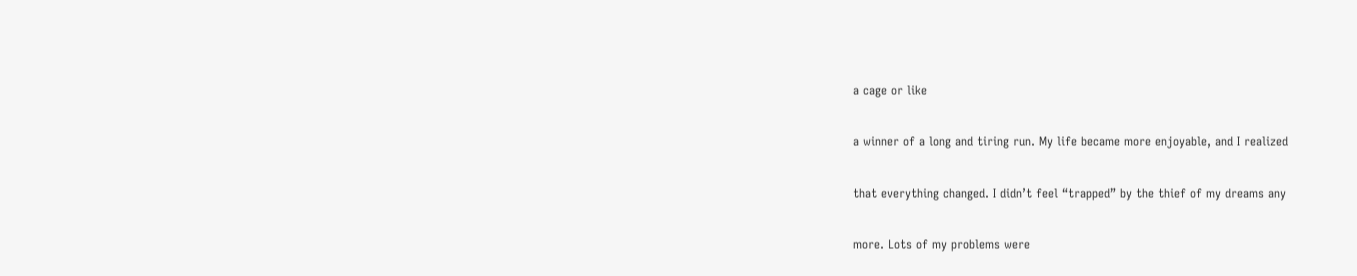a cage or like

a winner of a long and tiring run. My life became more enjoyable, and I realized

that everything changed. I didn’t feel “trapped” by the thief of my dreams any

more. Lots of my problems were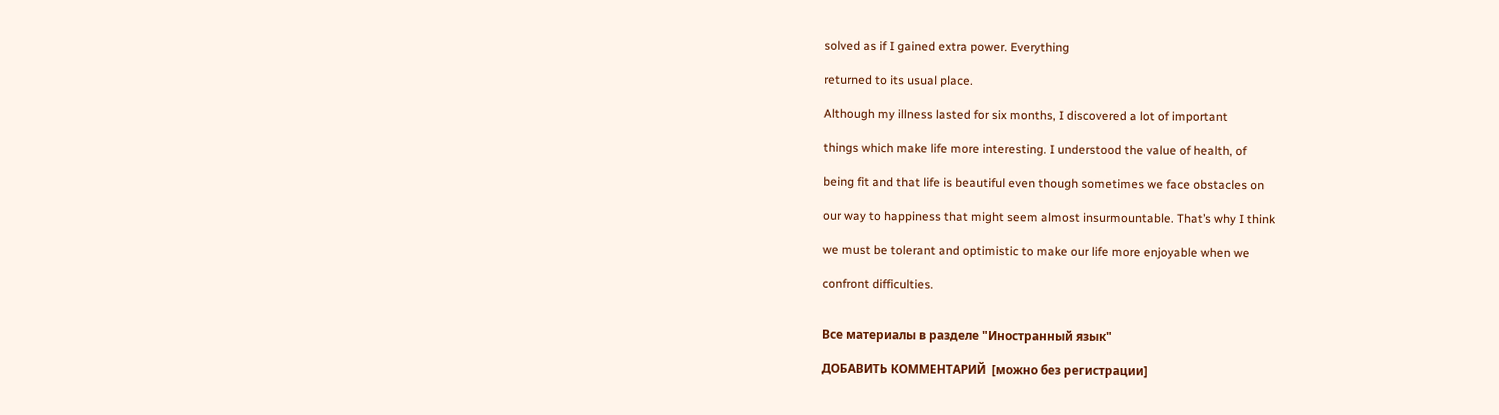solved as if I gained extra power. Everything

returned to its usual place.

Although my illness lasted for six months, I discovered a lot of important

things which make life more interesting. I understood the value of health, of

being fit and that life is beautiful even though sometimes we face obstacles on

our way to happiness that might seem almost insurmountable. That’s why I think

we must be tolerant and optimistic to make our life more enjoyable when we

confront difficulties.


Все материалы в разделе "Иностранный язык"

ДОБАВИТЬ КОММЕНТАРИЙ  [можно без регистрации]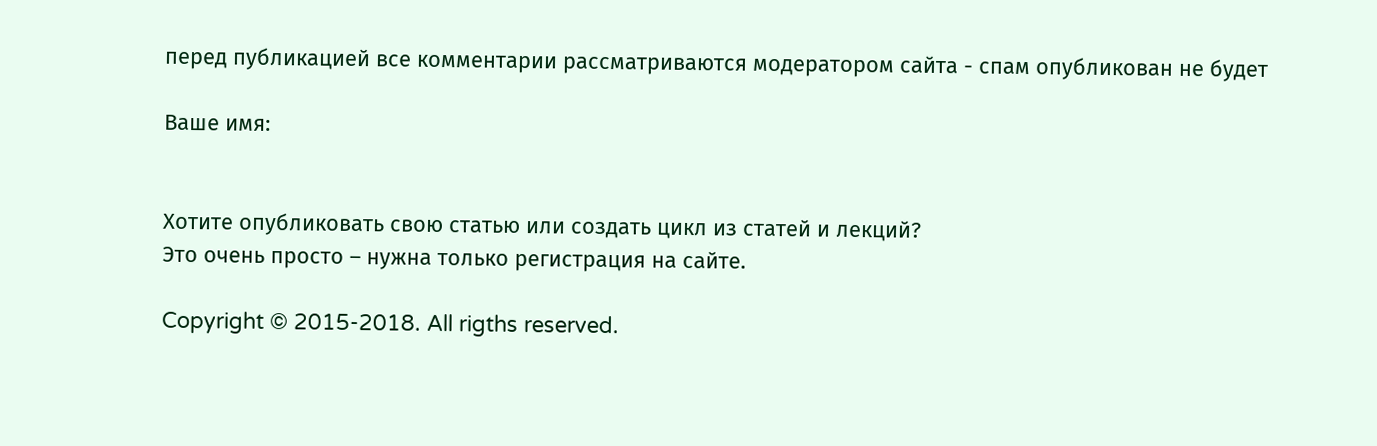перед публикацией все комментарии рассматриваются модератором сайта - спам опубликован не будет

Ваше имя:


Хотите опубликовать свою статью или создать цикл из статей и лекций?
Это очень просто – нужна только регистрация на сайте.

Copyright © 2015-2018. All rigths reserved.